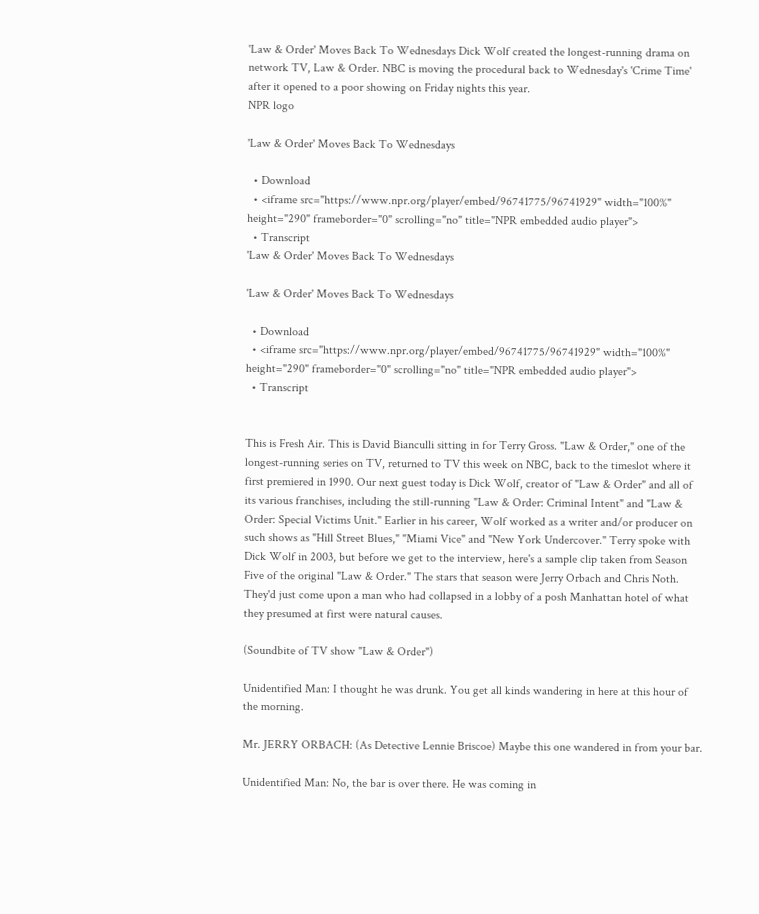'Law & Order' Moves Back To Wednesdays Dick Wolf created the longest-running drama on network TV, Law & Order. NBC is moving the procedural back to Wednesday's 'Crime Time' after it opened to a poor showing on Friday nights this year.
NPR logo

'Law & Order' Moves Back To Wednesdays

  • Download
  • <iframe src="https://www.npr.org/player/embed/96741775/96741929" width="100%" height="290" frameborder="0" scrolling="no" title="NPR embedded audio player">
  • Transcript
'Law & Order' Moves Back To Wednesdays

'Law & Order' Moves Back To Wednesdays

  • Download
  • <iframe src="https://www.npr.org/player/embed/96741775/96741929" width="100%" height="290" frameborder="0" scrolling="no" title="NPR embedded audio player">
  • Transcript


This is Fresh Air. This is David Bianculli sitting in for Terry Gross. "Law & Order," one of the longest-running series on TV, returned to TV this week on NBC, back to the timeslot where it first premiered in 1990. Our next guest today is Dick Wolf, creator of "Law & Order" and all of its various franchises, including the still-running "Law & Order: Criminal Intent" and "Law & Order: Special Victims Unit." Earlier in his career, Wolf worked as a writer and/or producer on such shows as "Hill Street Blues," "Miami Vice" and "New York Undercover." Terry spoke with Dick Wolf in 2003, but before we get to the interview, here's a sample clip taken from Season Five of the original "Law & Order." The stars that season were Jerry Orbach and Chris Noth. They'd just come upon a man who had collapsed in a lobby of a posh Manhattan hotel of what they presumed at first were natural causes.

(Soundbite of TV show "Law & Order")

Unidentified Man: I thought he was drunk. You get all kinds wandering in here at this hour of the morning.

Mr. JERRY ORBACH: (As Detective Lennie Briscoe) Maybe this one wandered in from your bar.

Unidentified Man: No, the bar is over there. He was coming in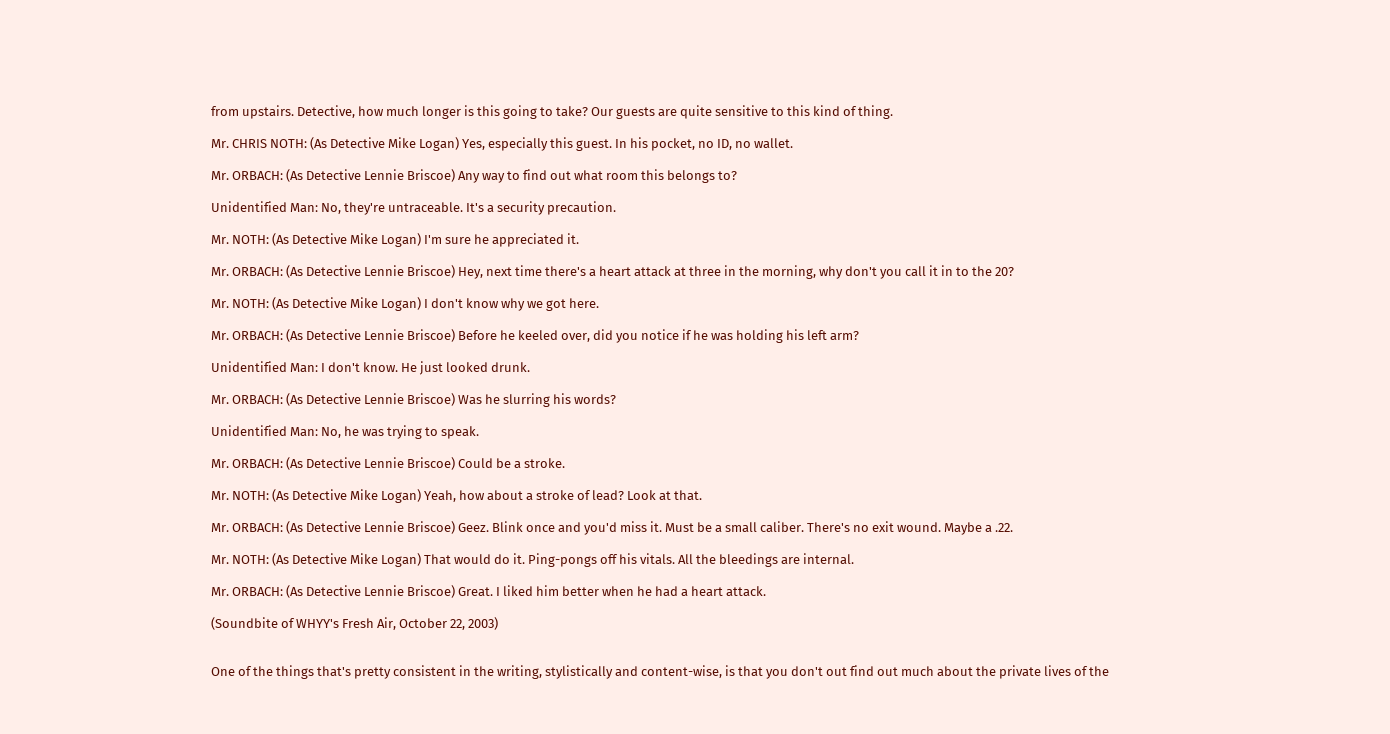from upstairs. Detective, how much longer is this going to take? Our guests are quite sensitive to this kind of thing.

Mr. CHRIS NOTH: (As Detective Mike Logan) Yes, especially this guest. In his pocket, no ID, no wallet.

Mr. ORBACH: (As Detective Lennie Briscoe) Any way to find out what room this belongs to?

Unidentified Man: No, they're untraceable. It's a security precaution.

Mr. NOTH: (As Detective Mike Logan) I'm sure he appreciated it.

Mr. ORBACH: (As Detective Lennie Briscoe) Hey, next time there's a heart attack at three in the morning, why don't you call it in to the 20?

Mr. NOTH: (As Detective Mike Logan) I don't know why we got here.

Mr. ORBACH: (As Detective Lennie Briscoe) Before he keeled over, did you notice if he was holding his left arm?

Unidentified Man: I don't know. He just looked drunk.

Mr. ORBACH: (As Detective Lennie Briscoe) Was he slurring his words?

Unidentified Man: No, he was trying to speak.

Mr. ORBACH: (As Detective Lennie Briscoe) Could be a stroke.

Mr. NOTH: (As Detective Mike Logan) Yeah, how about a stroke of lead? Look at that.

Mr. ORBACH: (As Detective Lennie Briscoe) Geez. Blink once and you'd miss it. Must be a small caliber. There's no exit wound. Maybe a .22.

Mr. NOTH: (As Detective Mike Logan) That would do it. Ping-pongs off his vitals. All the bleedings are internal.

Mr. ORBACH: (As Detective Lennie Briscoe) Great. I liked him better when he had a heart attack.

(Soundbite of WHYY's Fresh Air, October 22, 2003)


One of the things that's pretty consistent in the writing, stylistically and content-wise, is that you don't out find out much about the private lives of the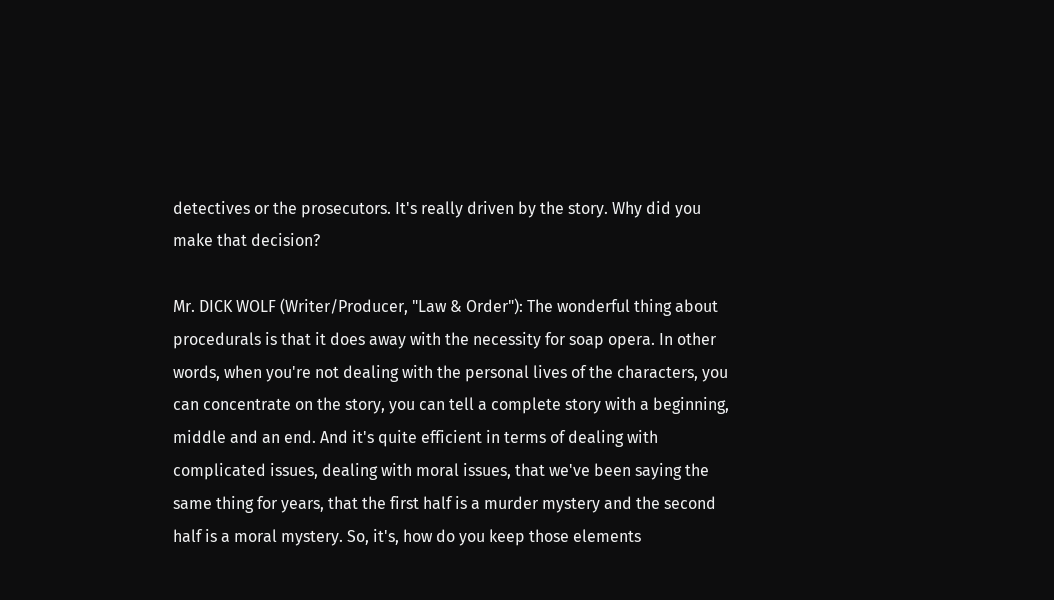detectives or the prosecutors. It's really driven by the story. Why did you make that decision?

Mr. DICK WOLF (Writer/Producer, "Law & Order"): The wonderful thing about procedurals is that it does away with the necessity for soap opera. In other words, when you're not dealing with the personal lives of the characters, you can concentrate on the story, you can tell a complete story with a beginning, middle and an end. And it's quite efficient in terms of dealing with complicated issues, dealing with moral issues, that we've been saying the same thing for years, that the first half is a murder mystery and the second half is a moral mystery. So, it's, how do you keep those elements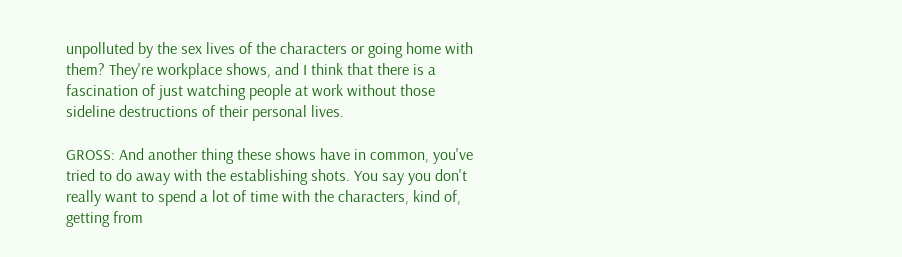unpolluted by the sex lives of the characters or going home with them? They're workplace shows, and I think that there is a fascination of just watching people at work without those sideline destructions of their personal lives.

GROSS: And another thing these shows have in common, you've tried to do away with the establishing shots. You say you don't really want to spend a lot of time with the characters, kind of, getting from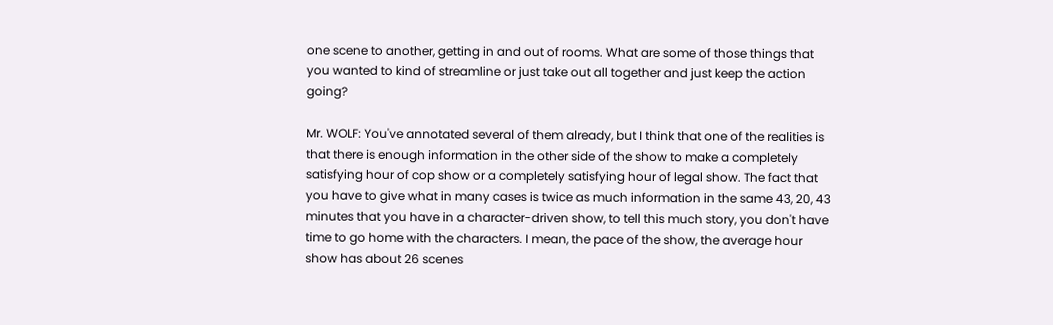one scene to another, getting in and out of rooms. What are some of those things that you wanted to kind of streamline or just take out all together and just keep the action going?

Mr. WOLF: You've annotated several of them already, but I think that one of the realities is that there is enough information in the other side of the show to make a completely satisfying hour of cop show or a completely satisfying hour of legal show. The fact that you have to give what in many cases is twice as much information in the same 43, 20, 43 minutes that you have in a character-driven show, to tell this much story, you don't have time to go home with the characters. I mean, the pace of the show, the average hour show has about 26 scenes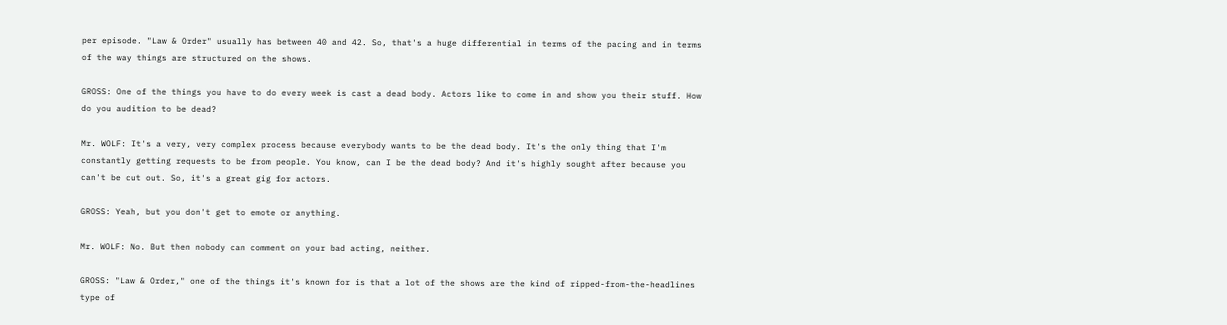per episode. "Law & Order" usually has between 40 and 42. So, that's a huge differential in terms of the pacing and in terms of the way things are structured on the shows.

GROSS: One of the things you have to do every week is cast a dead body. Actors like to come in and show you their stuff. How do you audition to be dead?

Mr. WOLF: It's a very, very complex process because everybody wants to be the dead body. It's the only thing that I'm constantly getting requests to be from people. You know, can I be the dead body? And it's highly sought after because you can't be cut out. So, it's a great gig for actors.

GROSS: Yeah, but you don't get to emote or anything.

Mr. WOLF: No. But then nobody can comment on your bad acting, neither.

GROSS: "Law & Order," one of the things it's known for is that a lot of the shows are the kind of ripped-from-the-headlines type of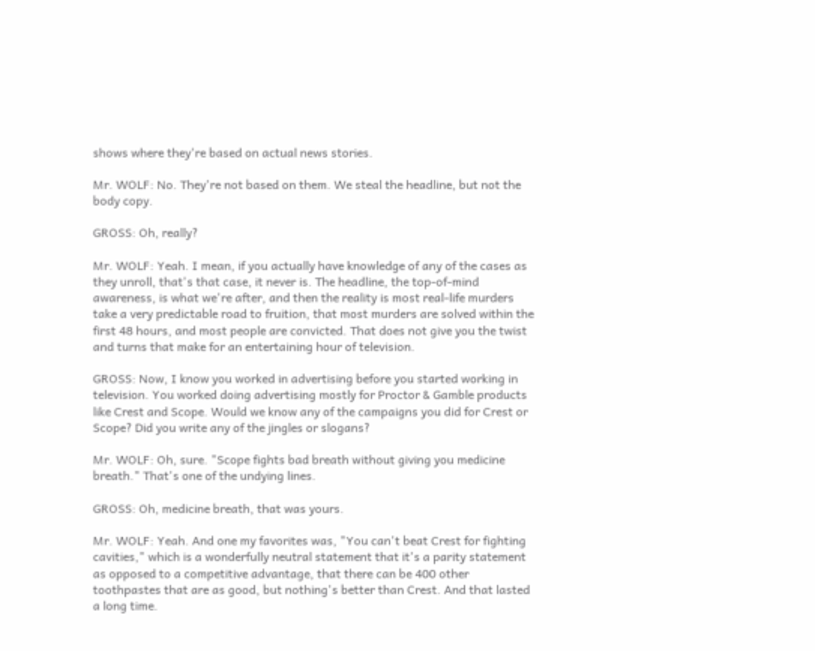shows where they're based on actual news stories.

Mr. WOLF: No. They're not based on them. We steal the headline, but not the body copy.

GROSS: Oh, really?

Mr. WOLF: Yeah. I mean, if you actually have knowledge of any of the cases as they unroll, that's that case, it never is. The headline, the top-of-mind awareness, is what we're after, and then the reality is most real-life murders take a very predictable road to fruition, that most murders are solved within the first 48 hours, and most people are convicted. That does not give you the twist and turns that make for an entertaining hour of television.

GROSS: Now, I know you worked in advertising before you started working in television. You worked doing advertising mostly for Proctor & Gamble products like Crest and Scope. Would we know any of the campaigns you did for Crest or Scope? Did you write any of the jingles or slogans?

Mr. WOLF: Oh, sure. "Scope fights bad breath without giving you medicine breath." That's one of the undying lines.

GROSS: Oh, medicine breath, that was yours.

Mr. WOLF: Yeah. And one my favorites was, "You can't beat Crest for fighting cavities," which is a wonderfully neutral statement that it's a parity statement as opposed to a competitive advantage, that there can be 400 other toothpastes that are as good, but nothing's better than Crest. And that lasted a long time.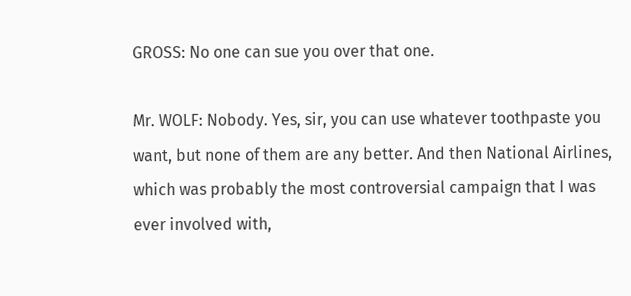GROSS: No one can sue you over that one.

Mr. WOLF: Nobody. Yes, sir, you can use whatever toothpaste you want, but none of them are any better. And then National Airlines, which was probably the most controversial campaign that I was ever involved with,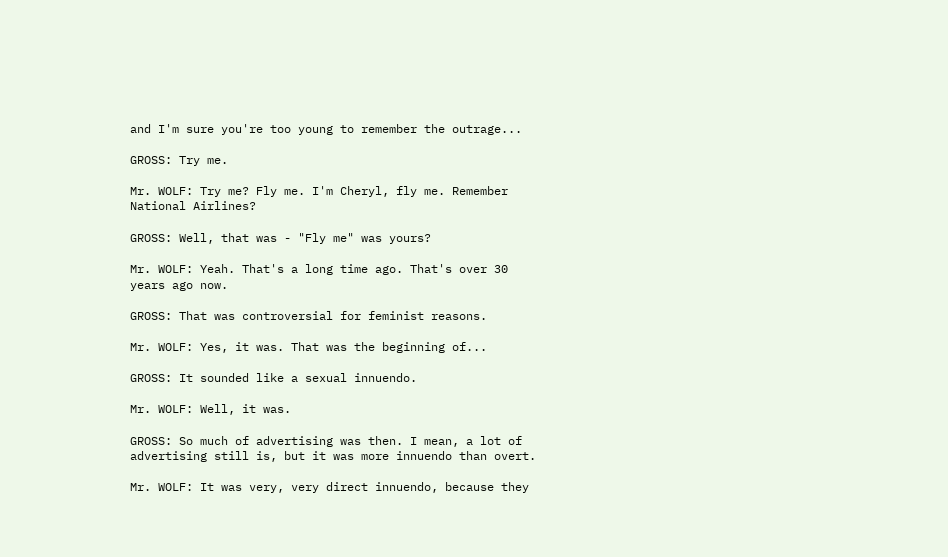and I'm sure you're too young to remember the outrage...

GROSS: Try me.

Mr. WOLF: Try me? Fly me. I'm Cheryl, fly me. Remember National Airlines?

GROSS: Well, that was - "Fly me" was yours?

Mr. WOLF: Yeah. That's a long time ago. That's over 30 years ago now.

GROSS: That was controversial for feminist reasons.

Mr. WOLF: Yes, it was. That was the beginning of...

GROSS: It sounded like a sexual innuendo.

Mr. WOLF: Well, it was.

GROSS: So much of advertising was then. I mean, a lot of advertising still is, but it was more innuendo than overt.

Mr. WOLF: It was very, very direct innuendo, because they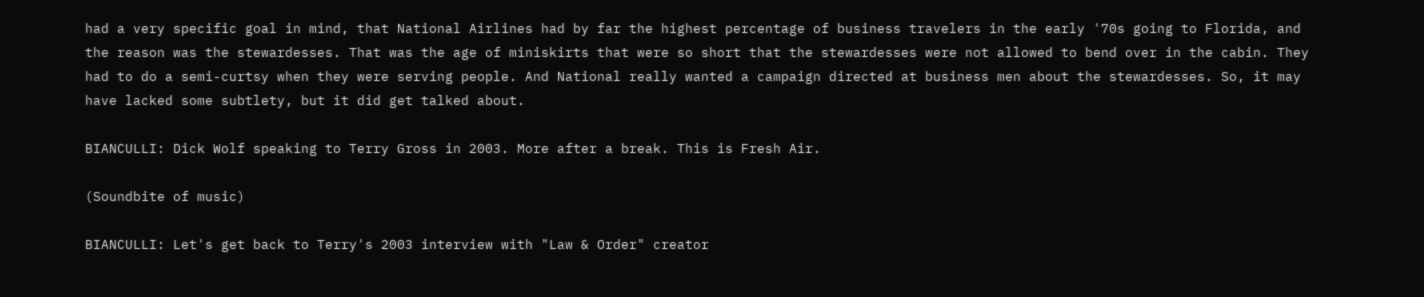had a very specific goal in mind, that National Airlines had by far the highest percentage of business travelers in the early '70s going to Florida, and the reason was the stewardesses. That was the age of miniskirts that were so short that the stewardesses were not allowed to bend over in the cabin. They had to do a semi-curtsy when they were serving people. And National really wanted a campaign directed at business men about the stewardesses. So, it may have lacked some subtlety, but it did get talked about.

BIANCULLI: Dick Wolf speaking to Terry Gross in 2003. More after a break. This is Fresh Air.

(Soundbite of music)

BIANCULLI: Let's get back to Terry's 2003 interview with "Law & Order" creator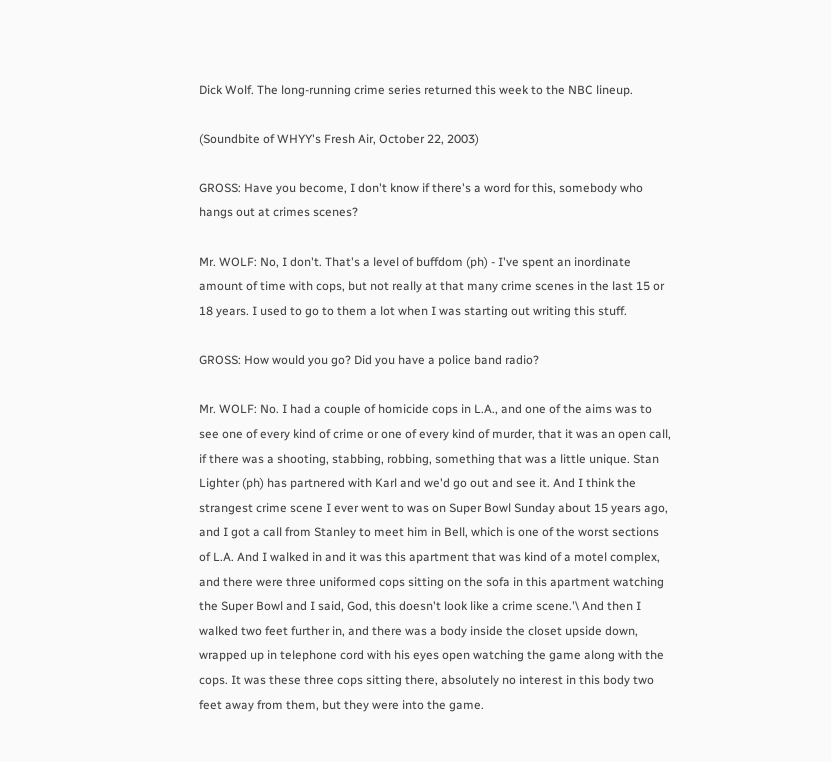Dick Wolf. The long-running crime series returned this week to the NBC lineup.

(Soundbite of WHYY's Fresh Air, October 22, 2003)

GROSS: Have you become, I don't know if there's a word for this, somebody who hangs out at crimes scenes?

Mr. WOLF: No, I don't. That's a level of buffdom (ph) - I've spent an inordinate amount of time with cops, but not really at that many crime scenes in the last 15 or 18 years. I used to go to them a lot when I was starting out writing this stuff.

GROSS: How would you go? Did you have a police band radio?

Mr. WOLF: No. I had a couple of homicide cops in L.A., and one of the aims was to see one of every kind of crime or one of every kind of murder, that it was an open call, if there was a shooting, stabbing, robbing, something that was a little unique. Stan Lighter (ph) has partnered with Karl and we'd go out and see it. And I think the strangest crime scene I ever went to was on Super Bowl Sunday about 15 years ago, and I got a call from Stanley to meet him in Bell, which is one of the worst sections of L.A. And I walked in and it was this apartment that was kind of a motel complex, and there were three uniformed cops sitting on the sofa in this apartment watching the Super Bowl and I said, God, this doesn't look like a crime scene.'\ And then I walked two feet further in, and there was a body inside the closet upside down, wrapped up in telephone cord with his eyes open watching the game along with the cops. It was these three cops sitting there, absolutely no interest in this body two feet away from them, but they were into the game.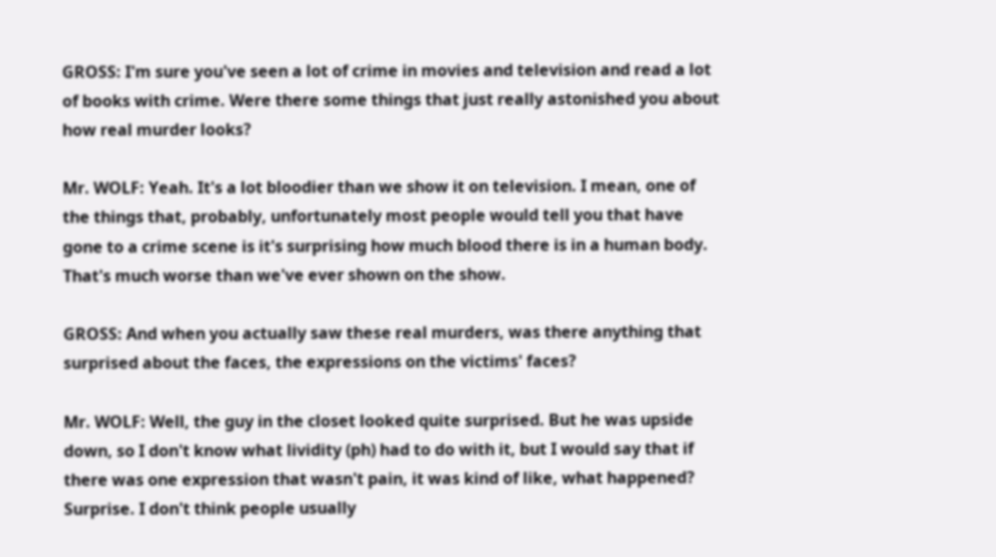GROSS: I'm sure you've seen a lot of crime in movies and television and read a lot of books with crime. Were there some things that just really astonished you about how real murder looks?

Mr. WOLF: Yeah. It's a lot bloodier than we show it on television. I mean, one of the things that, probably, unfortunately most people would tell you that have gone to a crime scene is it's surprising how much blood there is in a human body. That's much worse than we've ever shown on the show.

GROSS: And when you actually saw these real murders, was there anything that surprised about the faces, the expressions on the victims' faces?

Mr. WOLF: Well, the guy in the closet looked quite surprised. But he was upside down, so I don't know what lividity (ph) had to do with it, but I would say that if there was one expression that wasn't pain, it was kind of like, what happened? Surprise. I don't think people usually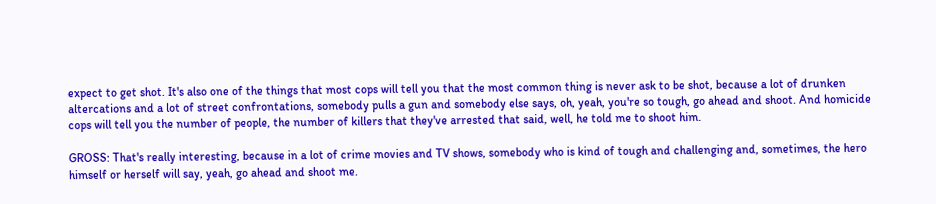expect to get shot. It's also one of the things that most cops will tell you that the most common thing is never ask to be shot, because a lot of drunken altercations and a lot of street confrontations, somebody pulls a gun and somebody else says, oh, yeah, you're so tough, go ahead and shoot. And homicide cops will tell you the number of people, the number of killers that they've arrested that said, well, he told me to shoot him.

GROSS: That's really interesting, because in a lot of crime movies and TV shows, somebody who is kind of tough and challenging and, sometimes, the hero himself or herself will say, yeah, go ahead and shoot me.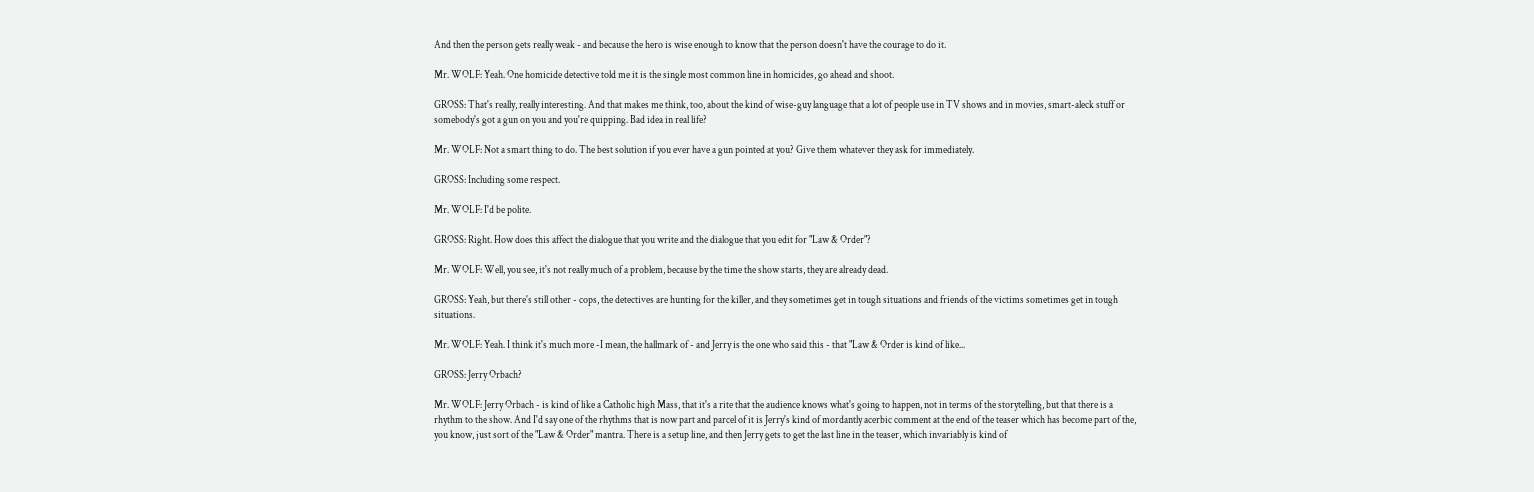And then the person gets really weak - and because the hero is wise enough to know that the person doesn't have the courage to do it.

Mr. WOLF: Yeah. One homicide detective told me it is the single most common line in homicides, go ahead and shoot.

GROSS: That's really, really interesting. And that makes me think, too, about the kind of wise-guy language that a lot of people use in TV shows and in movies, smart-aleck stuff or somebody's got a gun on you and you're quipping. Bad idea in real life?

Mr. WOLF: Not a smart thing to do. The best solution if you ever have a gun pointed at you? Give them whatever they ask for immediately.

GROSS: Including some respect.

Mr. WOLF: I'd be polite.

GROSS: Right. How does this affect the dialogue that you write and the dialogue that you edit for "Law & Order"?

Mr. WOLF: Well, you see, it's not really much of a problem, because by the time the show starts, they are already dead.

GROSS: Yeah, but there's still other - cops, the detectives are hunting for the killer, and they sometimes get in tough situations and friends of the victims sometimes get in tough situations.

Mr. WOLF: Yeah. I think it's much more -I mean, the hallmark of - and Jerry is the one who said this - that "Law & Order is kind of like...

GROSS: Jerry Orbach?

Mr. WOLF: Jerry Orbach - is kind of like a Catholic high Mass, that it's a rite that the audience knows what's going to happen, not in terms of the storytelling, but that there is a rhythm to the show. And I'd say one of the rhythms that is now part and parcel of it is Jerry's kind of mordantly acerbic comment at the end of the teaser which has become part of the, you know, just sort of the "Law & Order" mantra. There is a setup line, and then Jerry gets to get the last line in the teaser, which invariably is kind of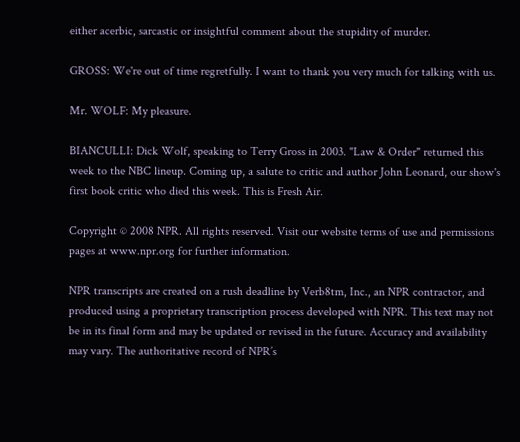either acerbic, sarcastic or insightful comment about the stupidity of murder.

GROSS: We're out of time regretfully. I want to thank you very much for talking with us.

Mr. WOLF: My pleasure.

BIANCULLI: Dick Wolf, speaking to Terry Gross in 2003. "Law & Order" returned this week to the NBC lineup. Coming up, a salute to critic and author John Leonard, our show's first book critic who died this week. This is Fresh Air.

Copyright © 2008 NPR. All rights reserved. Visit our website terms of use and permissions pages at www.npr.org for further information.

NPR transcripts are created on a rush deadline by Verb8tm, Inc., an NPR contractor, and produced using a proprietary transcription process developed with NPR. This text may not be in its final form and may be updated or revised in the future. Accuracy and availability may vary. The authoritative record of NPR’s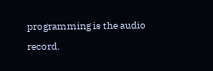programming is the audio record.